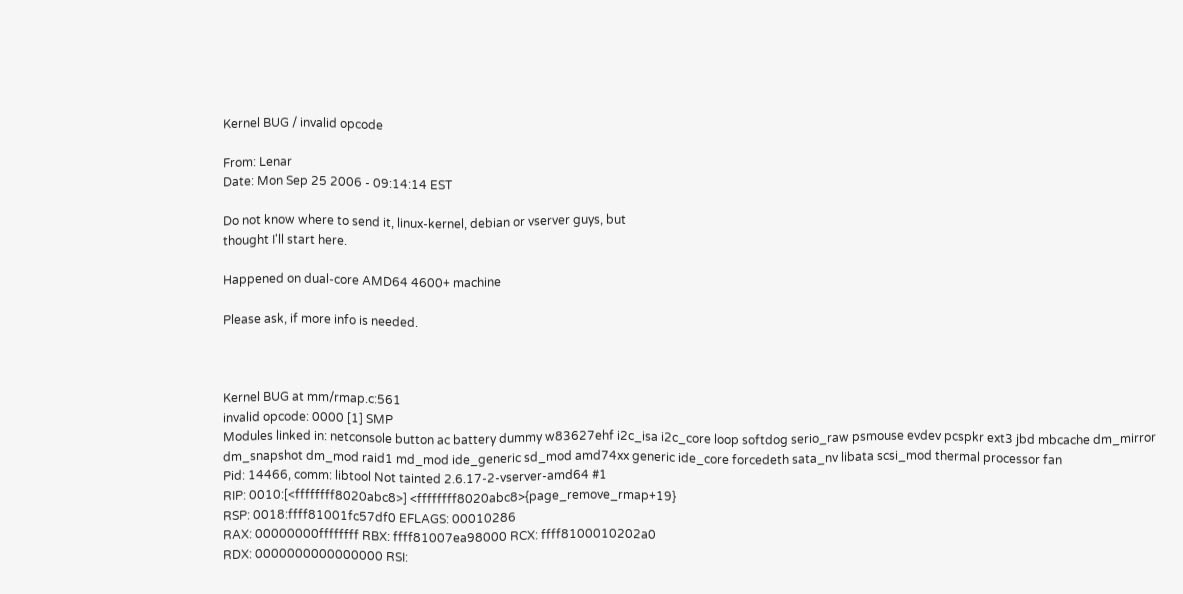Kernel BUG / invalid opcode

From: Lenar
Date: Mon Sep 25 2006 - 09:14:14 EST

Do not know where to send it, linux-kernel, debian or vserver guys, but
thought I'll start here.

Happened on dual-core AMD64 4600+ machine

Please ask, if more info is needed.



Kernel BUG at mm/rmap.c:561
invalid opcode: 0000 [1] SMP
Modules linked in: netconsole button ac battery dummy w83627ehf i2c_isa i2c_core loop softdog serio_raw psmouse evdev pcspkr ext3 jbd mbcache dm_mirror dm_snapshot dm_mod raid1 md_mod ide_generic sd_mod amd74xx generic ide_core forcedeth sata_nv libata scsi_mod thermal processor fan
Pid: 14466, comm: libtool Not tainted 2.6.17-2-vserver-amd64 #1
RIP: 0010:[<ffffffff8020abc8>] <ffffffff8020abc8>{page_remove_rmap+19}
RSP: 0018:ffff81001fc57df0 EFLAGS: 00010286
RAX: 00000000ffffffff RBX: ffff81007ea98000 RCX: ffff8100010202a0
RDX: 0000000000000000 RSI: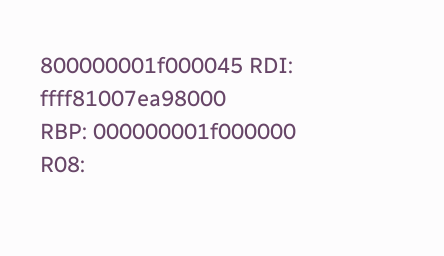800000001f000045 RDI: ffff81007ea98000
RBP: 000000001f000000 R08: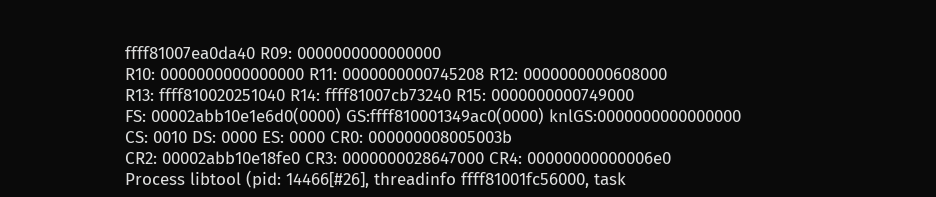ffff81007ea0da40 R09: 0000000000000000
R10: 0000000000000000 R11: 0000000000745208 R12: 0000000000608000
R13: ffff810020251040 R14: ffff81007cb73240 R15: 0000000000749000
FS: 00002abb10e1e6d0(0000) GS:ffff810001349ac0(0000) knlGS:0000000000000000
CS: 0010 DS: 0000 ES: 0000 CR0: 000000008005003b
CR2: 00002abb10e18fe0 CR3: 0000000028647000 CR4: 00000000000006e0
Process libtool (pid: 14466[#26], threadinfo ffff81001fc56000, task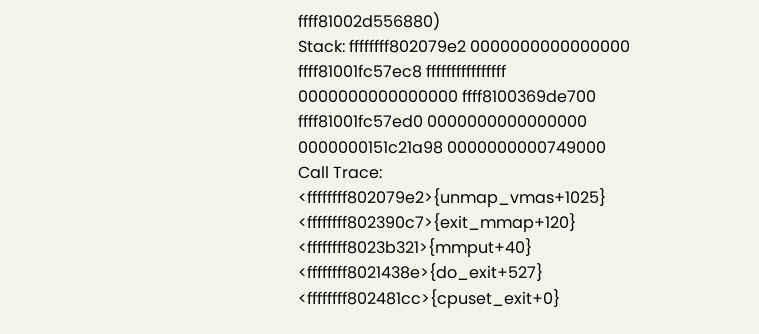ffff81002d556880)
Stack: ffffffff802079e2 0000000000000000 ffff81001fc57ec8 ffffffffffffffff
0000000000000000 ffff8100369de700 ffff81001fc57ed0 0000000000000000
0000000151c21a98 0000000000749000
Call Trace: <ffffffff802079e2>{unmap_vmas+1025} <ffffffff802390c7>{exit_mmap+120}
<ffffffff8023b321>{mmput+40} <ffffffff8021438e>{do_exit+527}
<ffffffff802481cc>{cpuset_exit+0}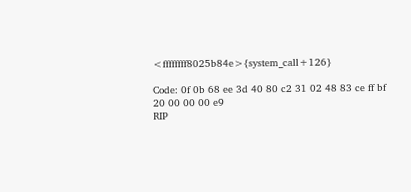<ffffffff8025b84e>{system_call+126}

Code: 0f 0b 68 ee 3d 40 80 c2 31 02 48 83 ce ff bf 20 00 00 00 e9
RIP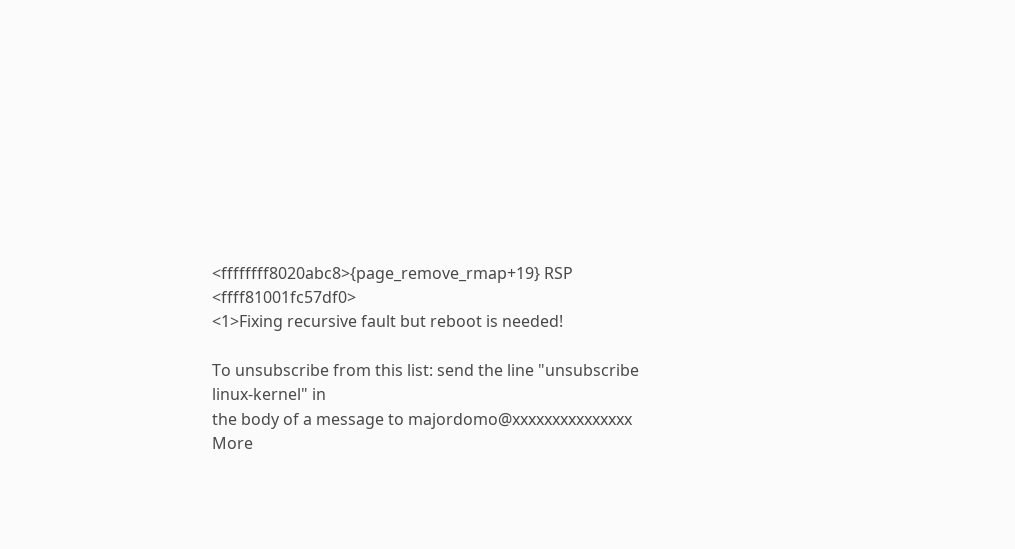<ffffffff8020abc8>{page_remove_rmap+19} RSP <ffff81001fc57df0>
<1>Fixing recursive fault but reboot is needed!

To unsubscribe from this list: send the line "unsubscribe linux-kernel" in
the body of a message to majordomo@xxxxxxxxxxxxxxx
More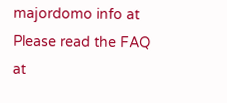majordomo info at
Please read the FAQ at